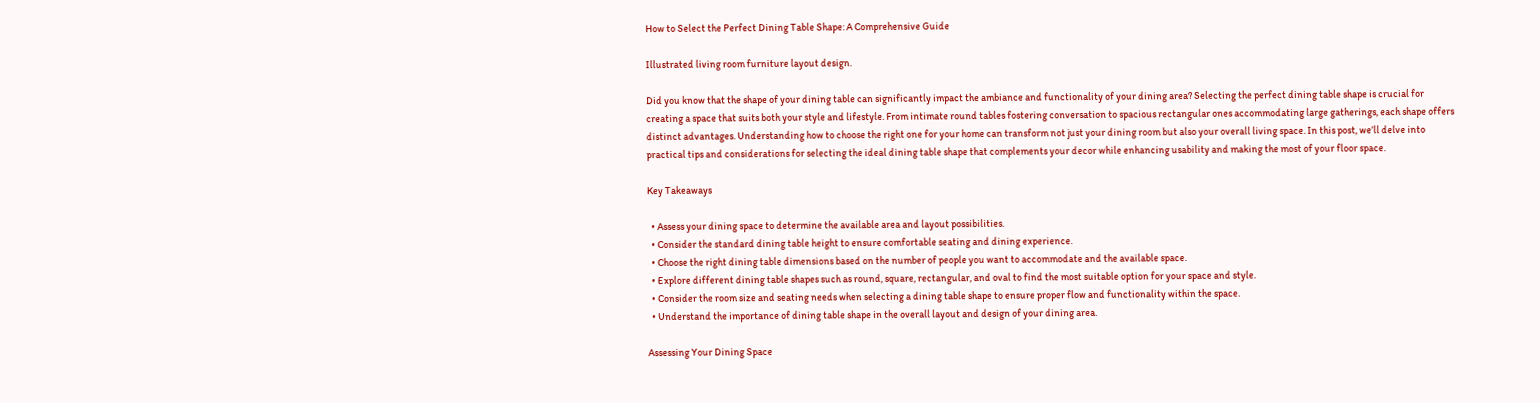How to Select the Perfect Dining Table Shape: A Comprehensive Guide

Illustrated living room furniture layout design.

Did you know that the shape of your dining table can significantly impact the ambiance and functionality of your dining area? Selecting the perfect dining table shape is crucial for creating a space that suits both your style and lifestyle. From intimate round tables fostering conversation to spacious rectangular ones accommodating large gatherings, each shape offers distinct advantages. Understanding how to choose the right one for your home can transform not just your dining room but also your overall living space. In this post, we’ll delve into practical tips and considerations for selecting the ideal dining table shape that complements your decor while enhancing usability and making the most of your floor space.

Key Takeaways

  • Assess your dining space to determine the available area and layout possibilities.
  • Consider the standard dining table height to ensure comfortable seating and dining experience.
  • Choose the right dining table dimensions based on the number of people you want to accommodate and the available space.
  • Explore different dining table shapes such as round, square, rectangular, and oval to find the most suitable option for your space and style.
  • Consider the room size and seating needs when selecting a dining table shape to ensure proper flow and functionality within the space.
  • Understand the importance of dining table shape in the overall layout and design of your dining area.

Assessing Your Dining Space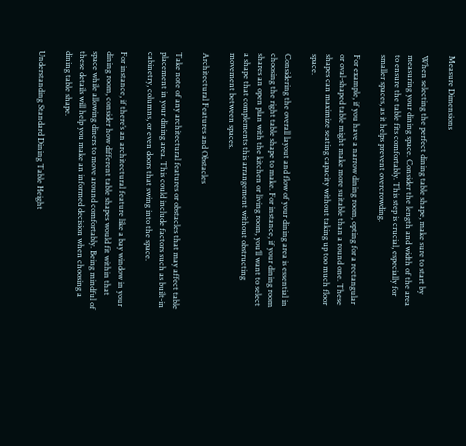Measure Dimensions

When selecting the perfect dining table shape, make sure to start by measuring your dining space. Consider the length and width of the area to ensure the table fits comfortably. This step is crucial, especially for smaller spaces, as it helps prevent overcrowding.

For example, if you have a narrow dining room, opting for a rectangular or oval-shaped table might make more suitable than a round one. These shapes can maximize seating capacity without taking up too much floor space.

Considering the overall layout and flow of your dining area is essential in choosing the right table shape to make. For instance, if your dining room shares an open plan with the kitchen or living room, you’ll want to select a shape that complements this arrangement without obstructing movement between spaces.

Architectural Features and Obstacles

Take note of any architectural features or obstacles that may affect table placement in your dining area. This could include factors such as built-in cabinetry, columns, or even doors that swing into the space.

For instance, if there’s an architectural feature like a bay window in your dining room, consider how different table shapes would fit within that space while allowing diners to move around comfortably. Being mindful of these details will help you make an informed decision when choosing a dining table shape.

Understanding Standard Dining Table Height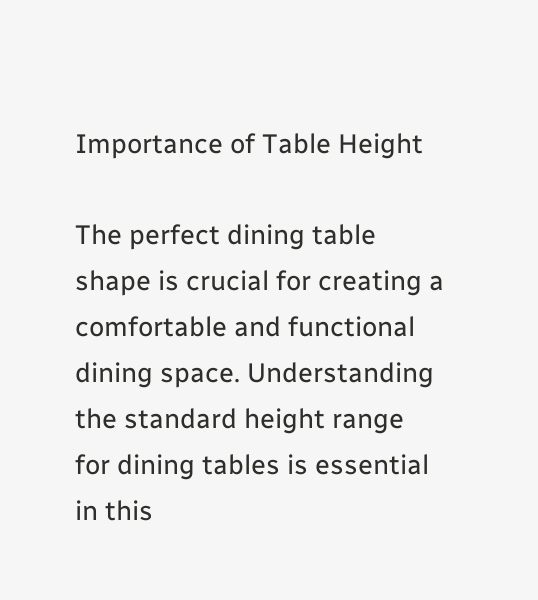Importance of Table Height

The perfect dining table shape is crucial for creating a comfortable and functional dining space. Understanding the standard height range for dining tables is essential in this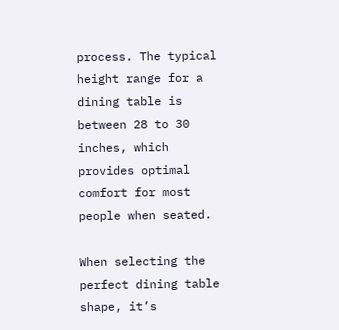process. The typical height range for a dining table is between 28 to 30 inches, which provides optimal comfort for most people when seated.

When selecting the perfect dining table shape, it’s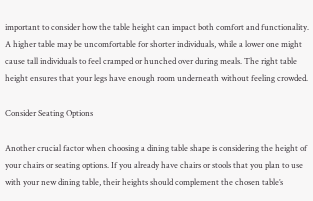important to consider how the table height can impact both comfort and functionality. A higher table may be uncomfortable for shorter individuals, while a lower one might cause tall individuals to feel cramped or hunched over during meals. The right table height ensures that your legs have enough room underneath without feeling crowded.

Consider Seating Options

Another crucial factor when choosing a dining table shape is considering the height of your chairs or seating options. If you already have chairs or stools that you plan to use with your new dining table, their heights should complement the chosen table’s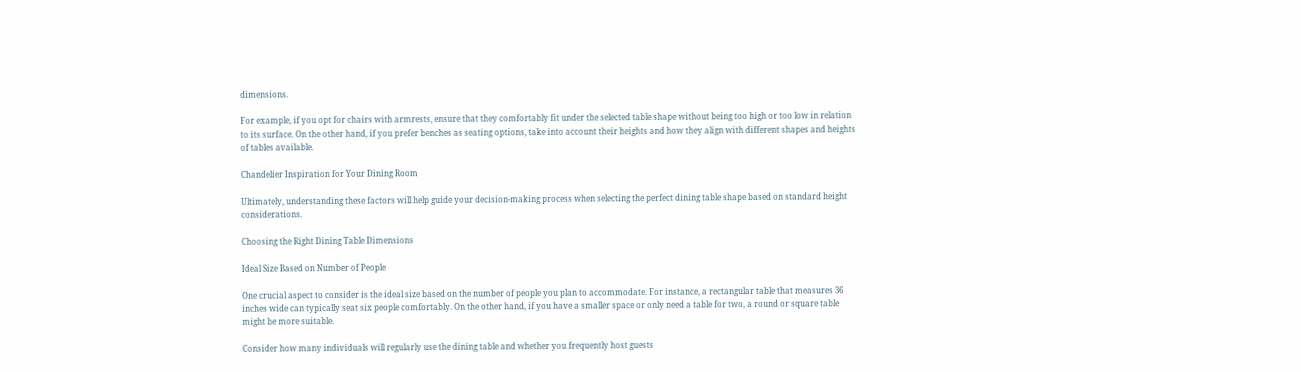dimensions.

For example, if you opt for chairs with armrests, ensure that they comfortably fit under the selected table shape without being too high or too low in relation to its surface. On the other hand, if you prefer benches as seating options, take into account their heights and how they align with different shapes and heights of tables available.

Chandelier Inspiration for Your Dining Room

Ultimately, understanding these factors will help guide your decision-making process when selecting the perfect dining table shape based on standard height considerations.

Choosing the Right Dining Table Dimensions

Ideal Size Based on Number of People

One crucial aspect to consider is the ideal size based on the number of people you plan to accommodate. For instance, a rectangular table that measures 36 inches wide can typically seat six people comfortably. On the other hand, if you have a smaller space or only need a table for two, a round or square table might be more suitable.

Consider how many individuals will regularly use the dining table and whether you frequently host guests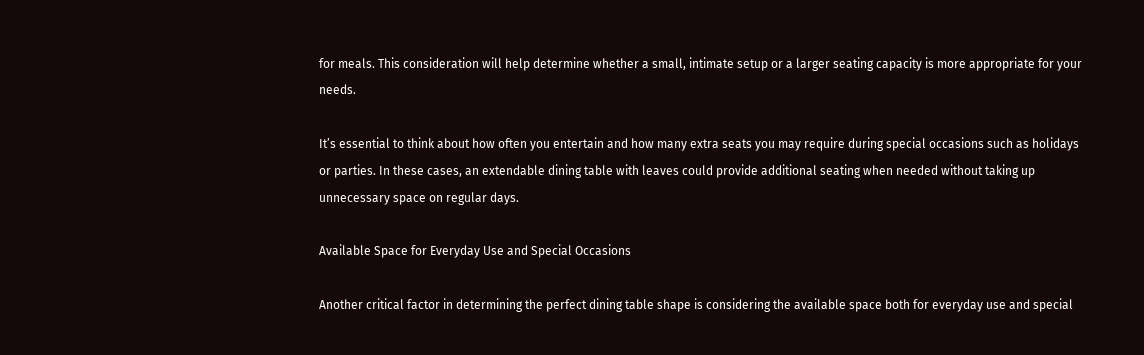for meals. This consideration will help determine whether a small, intimate setup or a larger seating capacity is more appropriate for your needs.

It’s essential to think about how often you entertain and how many extra seats you may require during special occasions such as holidays or parties. In these cases, an extendable dining table with leaves could provide additional seating when needed without taking up unnecessary space on regular days.

Available Space for Everyday Use and Special Occasions

Another critical factor in determining the perfect dining table shape is considering the available space both for everyday use and special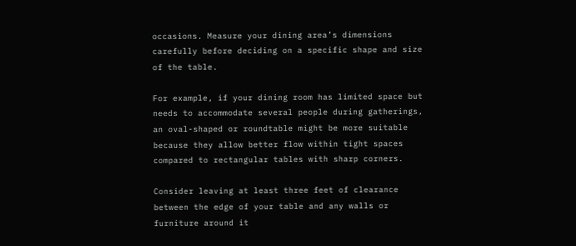occasions. Measure your dining area’s dimensions carefully before deciding on a specific shape and size of the table.

For example, if your dining room has limited space but needs to accommodate several people during gatherings, an oval-shaped or roundtable might be more suitable because they allow better flow within tight spaces compared to rectangular tables with sharp corners.

Consider leaving at least three feet of clearance between the edge of your table and any walls or furniture around it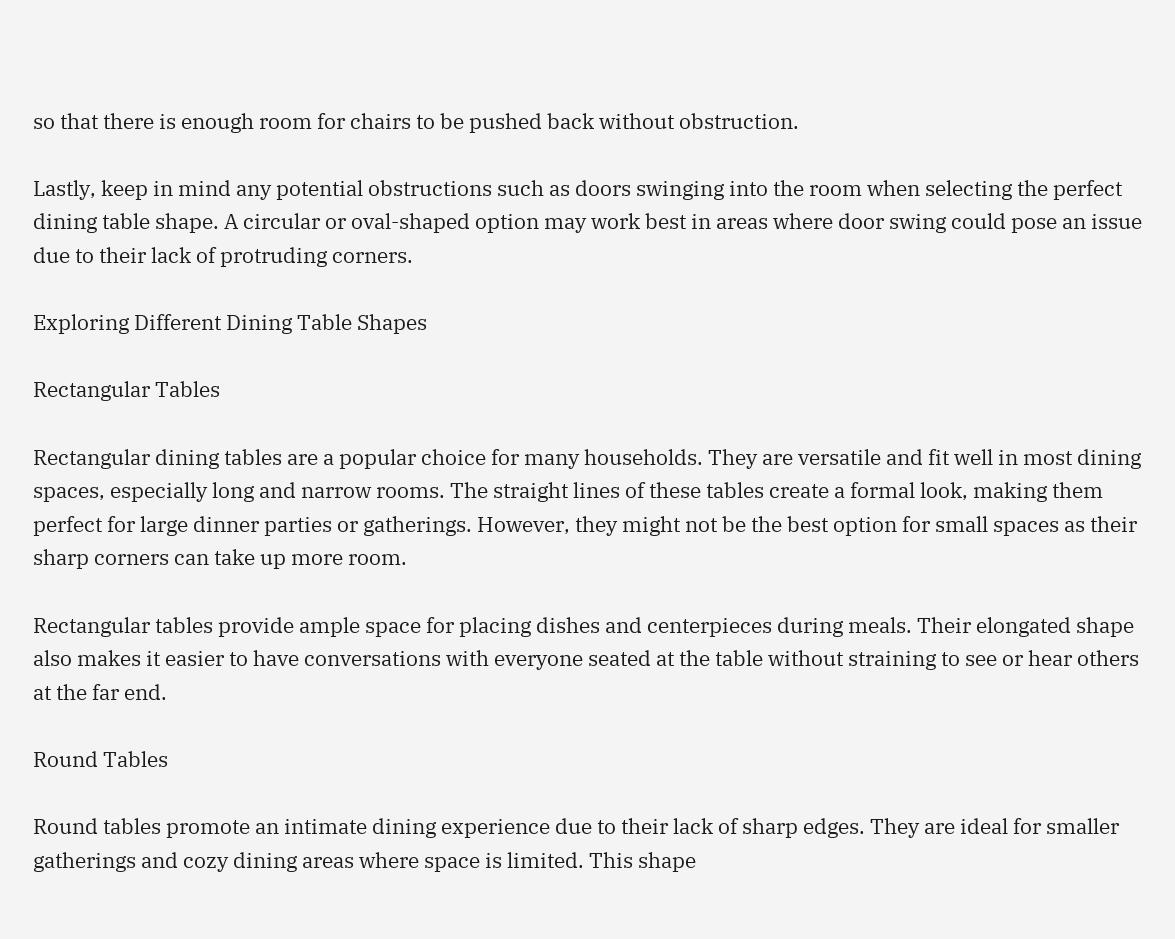so that there is enough room for chairs to be pushed back without obstruction.

Lastly, keep in mind any potential obstructions such as doors swinging into the room when selecting the perfect dining table shape. A circular or oval-shaped option may work best in areas where door swing could pose an issue due to their lack of protruding corners.

Exploring Different Dining Table Shapes

Rectangular Tables

Rectangular dining tables are a popular choice for many households. They are versatile and fit well in most dining spaces, especially long and narrow rooms. The straight lines of these tables create a formal look, making them perfect for large dinner parties or gatherings. However, they might not be the best option for small spaces as their sharp corners can take up more room.

Rectangular tables provide ample space for placing dishes and centerpieces during meals. Their elongated shape also makes it easier to have conversations with everyone seated at the table without straining to see or hear others at the far end.

Round Tables

Round tables promote an intimate dining experience due to their lack of sharp edges. They are ideal for smaller gatherings and cozy dining areas where space is limited. This shape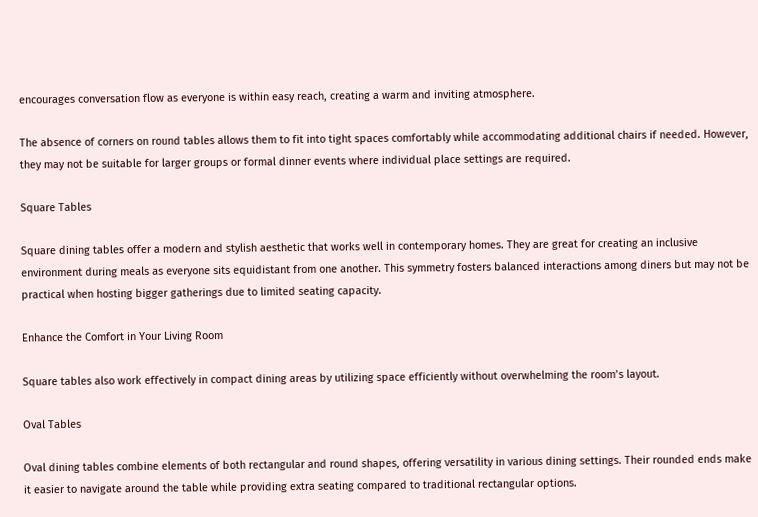encourages conversation flow as everyone is within easy reach, creating a warm and inviting atmosphere.

The absence of corners on round tables allows them to fit into tight spaces comfortably while accommodating additional chairs if needed. However, they may not be suitable for larger groups or formal dinner events where individual place settings are required.

Square Tables

Square dining tables offer a modern and stylish aesthetic that works well in contemporary homes. They are great for creating an inclusive environment during meals as everyone sits equidistant from one another. This symmetry fosters balanced interactions among diners but may not be practical when hosting bigger gatherings due to limited seating capacity.

Enhance the Comfort in Your Living Room

Square tables also work effectively in compact dining areas by utilizing space efficiently without overwhelming the room’s layout.

Oval Tables

Oval dining tables combine elements of both rectangular and round shapes, offering versatility in various dining settings. Their rounded ends make it easier to navigate around the table while providing extra seating compared to traditional rectangular options.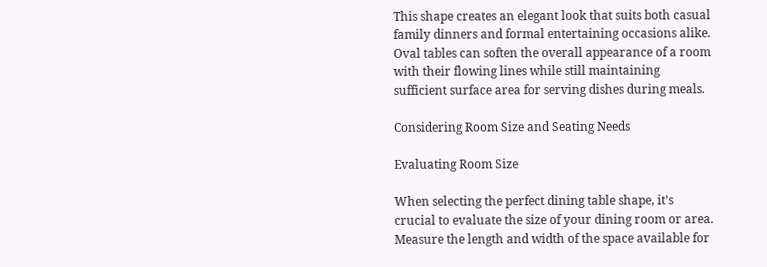This shape creates an elegant look that suits both casual family dinners and formal entertaining occasions alike. Oval tables can soften the overall appearance of a room with their flowing lines while still maintaining sufficient surface area for serving dishes during meals.

Considering Room Size and Seating Needs

Evaluating Room Size

When selecting the perfect dining table shape, it’s crucial to evaluate the size of your dining room or area. Measure the length and width of the space available for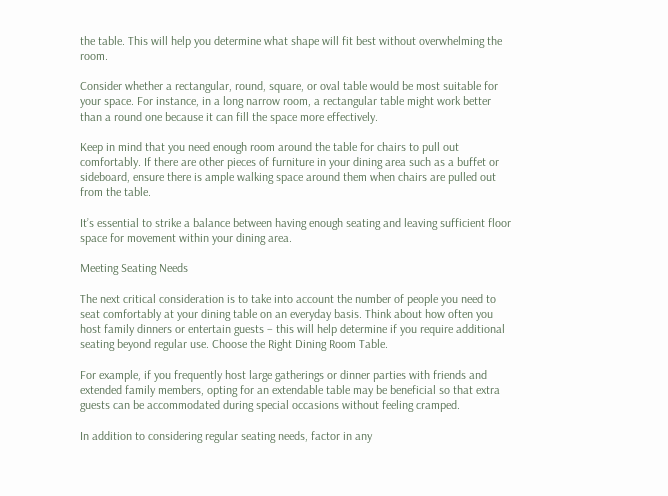the table. This will help you determine what shape will fit best without overwhelming the room.

Consider whether a rectangular, round, square, or oval table would be most suitable for your space. For instance, in a long narrow room, a rectangular table might work better than a round one because it can fill the space more effectively.

Keep in mind that you need enough room around the table for chairs to pull out comfortably. If there are other pieces of furniture in your dining area such as a buffet or sideboard, ensure there is ample walking space around them when chairs are pulled out from the table.

It’s essential to strike a balance between having enough seating and leaving sufficient floor space for movement within your dining area.

Meeting Seating Needs

The next critical consideration is to take into account the number of people you need to seat comfortably at your dining table on an everyday basis. Think about how often you host family dinners or entertain guests – this will help determine if you require additional seating beyond regular use. Choose the Right Dining Room Table.

For example, if you frequently host large gatherings or dinner parties with friends and extended family members, opting for an extendable table may be beneficial so that extra guests can be accommodated during special occasions without feeling cramped.

In addition to considering regular seating needs, factor in any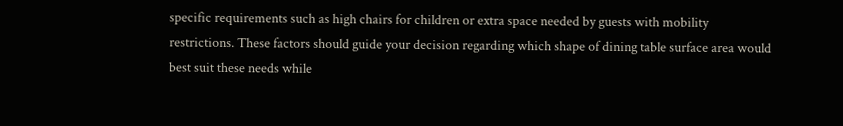specific requirements such as high chairs for children or extra space needed by guests with mobility restrictions. These factors should guide your decision regarding which shape of dining table surface area would best suit these needs while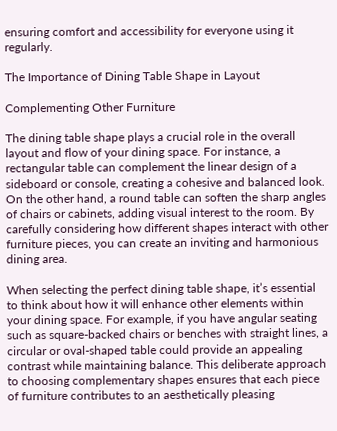ensuring comfort and accessibility for everyone using it regularly.

The Importance of Dining Table Shape in Layout

Complementing Other Furniture

The dining table shape plays a crucial role in the overall layout and flow of your dining space. For instance, a rectangular table can complement the linear design of a sideboard or console, creating a cohesive and balanced look. On the other hand, a round table can soften the sharp angles of chairs or cabinets, adding visual interest to the room. By carefully considering how different shapes interact with other furniture pieces, you can create an inviting and harmonious dining area.

When selecting the perfect dining table shape, it’s essential to think about how it will enhance other elements within your dining space. For example, if you have angular seating such as square-backed chairs or benches with straight lines, a circular or oval-shaped table could provide an appealing contrast while maintaining balance. This deliberate approach to choosing complementary shapes ensures that each piece of furniture contributes to an aesthetically pleasing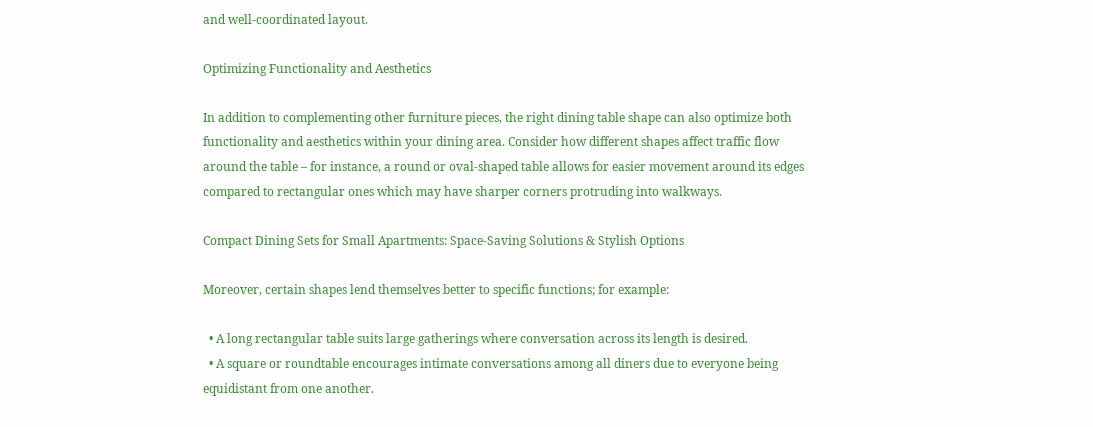and well-coordinated layout.

Optimizing Functionality and Aesthetics

In addition to complementing other furniture pieces, the right dining table shape can also optimize both functionality and aesthetics within your dining area. Consider how different shapes affect traffic flow around the table – for instance, a round or oval-shaped table allows for easier movement around its edges compared to rectangular ones which may have sharper corners protruding into walkways.

Compact Dining Sets for Small Apartments: Space-Saving Solutions & Stylish Options

Moreover, certain shapes lend themselves better to specific functions; for example:

  • A long rectangular table suits large gatherings where conversation across its length is desired.
  • A square or roundtable encourages intimate conversations among all diners due to everyone being equidistant from one another.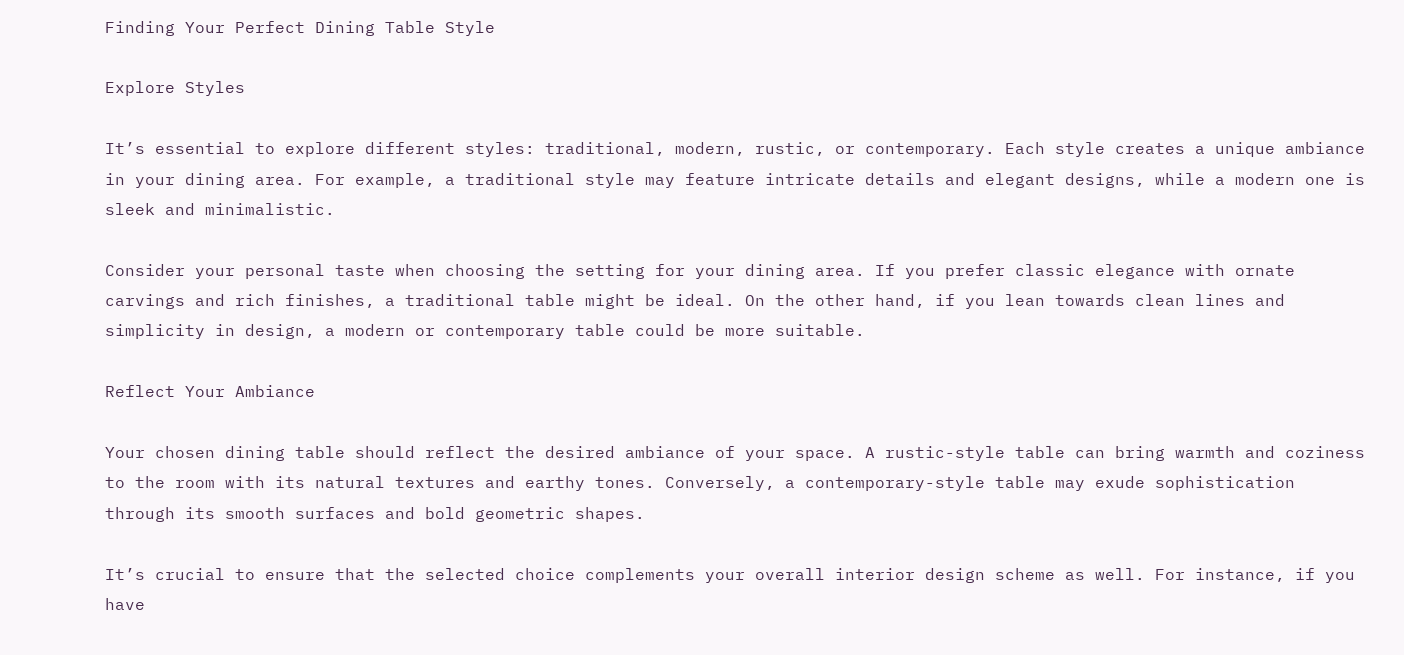Finding Your Perfect Dining Table Style

Explore Styles

It’s essential to explore different styles: traditional, modern, rustic, or contemporary. Each style creates a unique ambiance in your dining area. For example, a traditional style may feature intricate details and elegant designs, while a modern one is sleek and minimalistic.

Consider your personal taste when choosing the setting for your dining area. If you prefer classic elegance with ornate carvings and rich finishes, a traditional table might be ideal. On the other hand, if you lean towards clean lines and simplicity in design, a modern or contemporary table could be more suitable.

Reflect Your Ambiance

Your chosen dining table should reflect the desired ambiance of your space. A rustic-style table can bring warmth and coziness to the room with its natural textures and earthy tones. Conversely, a contemporary-style table may exude sophistication through its smooth surfaces and bold geometric shapes.

It’s crucial to ensure that the selected choice complements your overall interior design scheme as well. For instance, if you have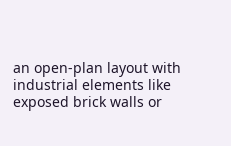an open-plan layout with industrial elements like exposed brick walls or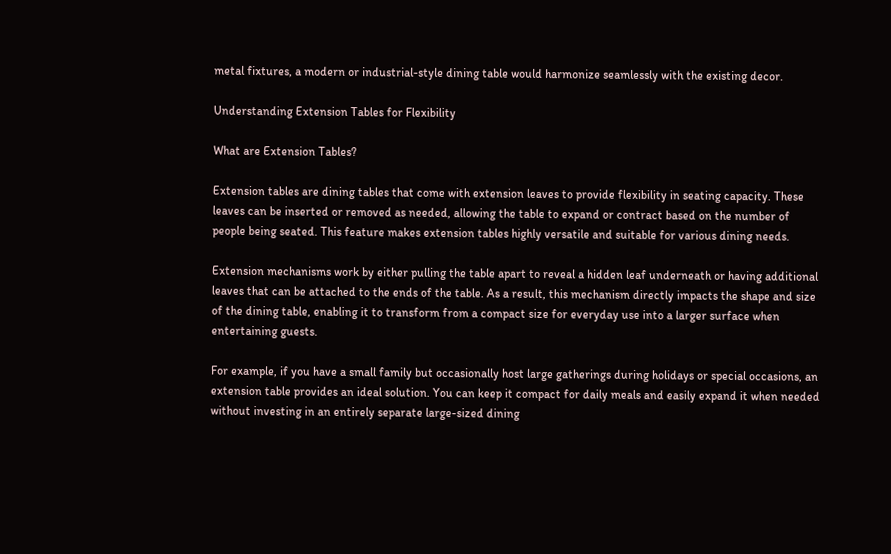metal fixtures, a modern or industrial-style dining table would harmonize seamlessly with the existing decor.

Understanding Extension Tables for Flexibility

What are Extension Tables?

Extension tables are dining tables that come with extension leaves to provide flexibility in seating capacity. These leaves can be inserted or removed as needed, allowing the table to expand or contract based on the number of people being seated. This feature makes extension tables highly versatile and suitable for various dining needs.

Extension mechanisms work by either pulling the table apart to reveal a hidden leaf underneath or having additional leaves that can be attached to the ends of the table. As a result, this mechanism directly impacts the shape and size of the dining table, enabling it to transform from a compact size for everyday use into a larger surface when entertaining guests.

For example, if you have a small family but occasionally host large gatherings during holidays or special occasions, an extension table provides an ideal solution. You can keep it compact for daily meals and easily expand it when needed without investing in an entirely separate large-sized dining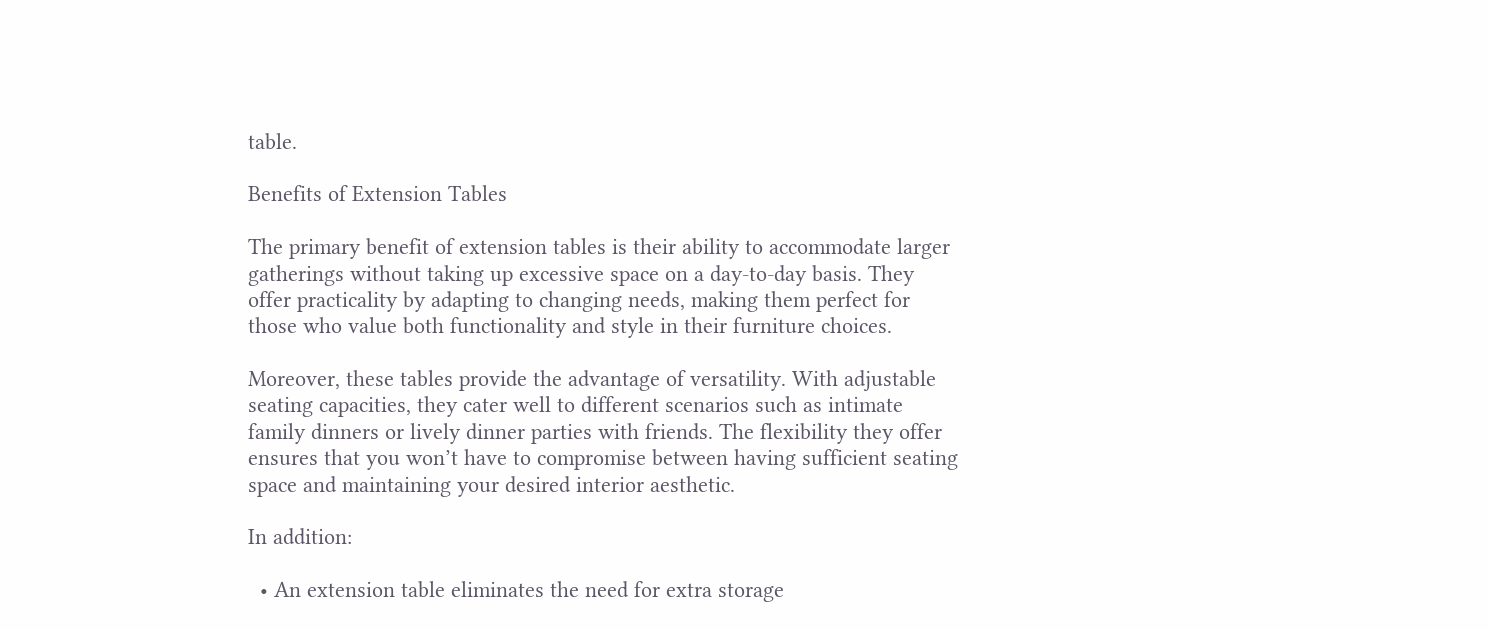table.

Benefits of Extension Tables

The primary benefit of extension tables is their ability to accommodate larger gatherings without taking up excessive space on a day-to-day basis. They offer practicality by adapting to changing needs, making them perfect for those who value both functionality and style in their furniture choices.

Moreover, these tables provide the advantage of versatility. With adjustable seating capacities, they cater well to different scenarios such as intimate family dinners or lively dinner parties with friends. The flexibility they offer ensures that you won’t have to compromise between having sufficient seating space and maintaining your desired interior aesthetic.

In addition:

  • An extension table eliminates the need for extra storage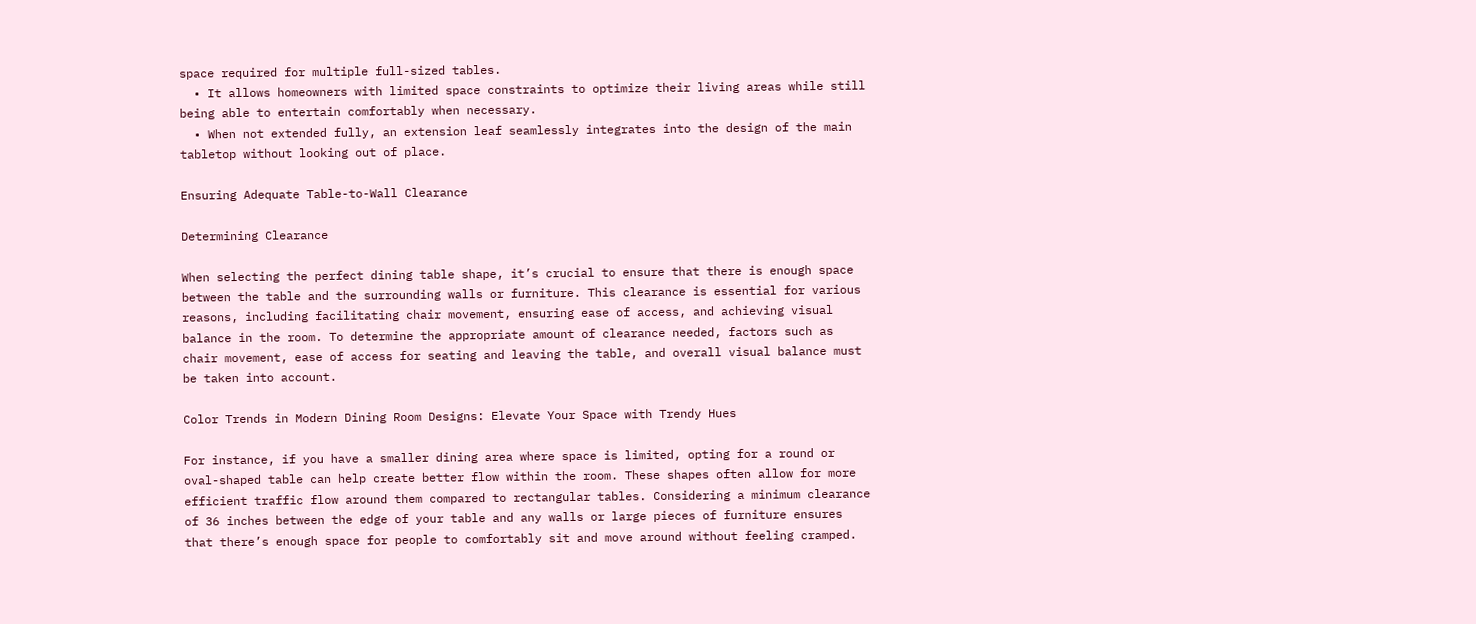space required for multiple full-sized tables.
  • It allows homeowners with limited space constraints to optimize their living areas while still being able to entertain comfortably when necessary.
  • When not extended fully, an extension leaf seamlessly integrates into the design of the main tabletop without looking out of place.

Ensuring Adequate Table-to-Wall Clearance

Determining Clearance

When selecting the perfect dining table shape, it’s crucial to ensure that there is enough space between the table and the surrounding walls or furniture. This clearance is essential for various reasons, including facilitating chair movement, ensuring ease of access, and achieving visual balance in the room. To determine the appropriate amount of clearance needed, factors such as chair movement, ease of access for seating and leaving the table, and overall visual balance must be taken into account.

Color Trends in Modern Dining Room Designs: Elevate Your Space with Trendy Hues

For instance, if you have a smaller dining area where space is limited, opting for a round or oval-shaped table can help create better flow within the room. These shapes often allow for more efficient traffic flow around them compared to rectangular tables. Considering a minimum clearance of 36 inches between the edge of your table and any walls or large pieces of furniture ensures that there’s enough space for people to comfortably sit and move around without feeling cramped.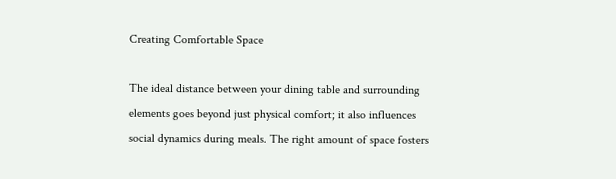Creating Comfortable Space

The ideal distance between your dining table and surrounding elements goes beyond just physical comfort; it also influences social dynamics during meals. The right amount of space fosters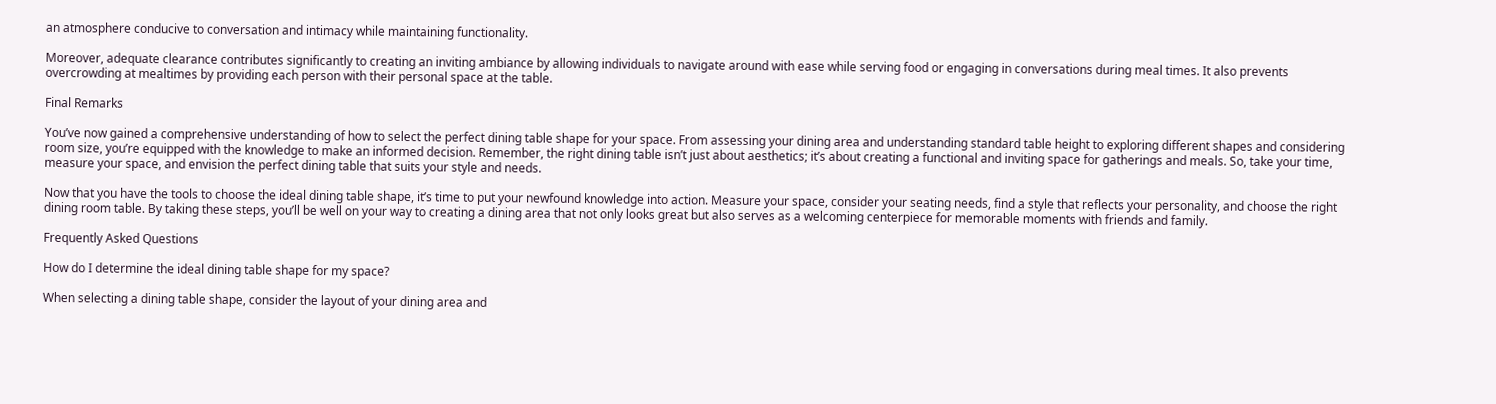an atmosphere conducive to conversation and intimacy while maintaining functionality.

Moreover, adequate clearance contributes significantly to creating an inviting ambiance by allowing individuals to navigate around with ease while serving food or engaging in conversations during meal times. It also prevents overcrowding at mealtimes by providing each person with their personal space at the table.

Final Remarks

You’ve now gained a comprehensive understanding of how to select the perfect dining table shape for your space. From assessing your dining area and understanding standard table height to exploring different shapes and considering room size, you’re equipped with the knowledge to make an informed decision. Remember, the right dining table isn’t just about aesthetics; it’s about creating a functional and inviting space for gatherings and meals. So, take your time, measure your space, and envision the perfect dining table that suits your style and needs.

Now that you have the tools to choose the ideal dining table shape, it’s time to put your newfound knowledge into action. Measure your space, consider your seating needs, find a style that reflects your personality, and choose the right dining room table. By taking these steps, you’ll be well on your way to creating a dining area that not only looks great but also serves as a welcoming centerpiece for memorable moments with friends and family.

Frequently Asked Questions

How do I determine the ideal dining table shape for my space?

When selecting a dining table shape, consider the layout of your dining area and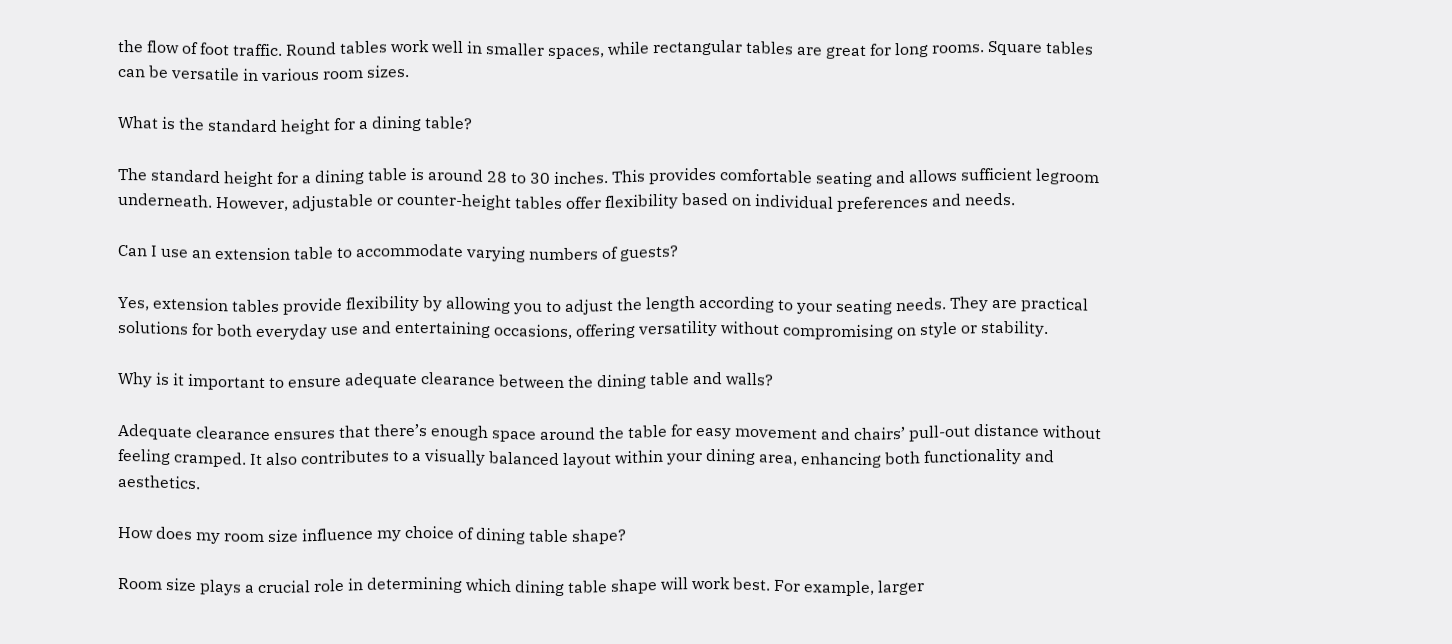the flow of foot traffic. Round tables work well in smaller spaces, while rectangular tables are great for long rooms. Square tables can be versatile in various room sizes.

What is the standard height for a dining table?

The standard height for a dining table is around 28 to 30 inches. This provides comfortable seating and allows sufficient legroom underneath. However, adjustable or counter-height tables offer flexibility based on individual preferences and needs.

Can I use an extension table to accommodate varying numbers of guests?

Yes, extension tables provide flexibility by allowing you to adjust the length according to your seating needs. They are practical solutions for both everyday use and entertaining occasions, offering versatility without compromising on style or stability.

Why is it important to ensure adequate clearance between the dining table and walls?

Adequate clearance ensures that there’s enough space around the table for easy movement and chairs’ pull-out distance without feeling cramped. It also contributes to a visually balanced layout within your dining area, enhancing both functionality and aesthetics.

How does my room size influence my choice of dining table shape?

Room size plays a crucial role in determining which dining table shape will work best. For example, larger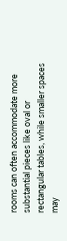rooms can often accommodate more substantial pieces like oval or rectangular tables, while smaller spaces may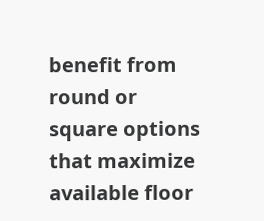benefit from round or square options that maximize available floor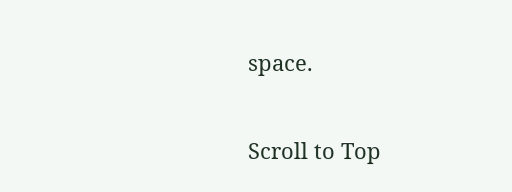space.

Scroll to Top